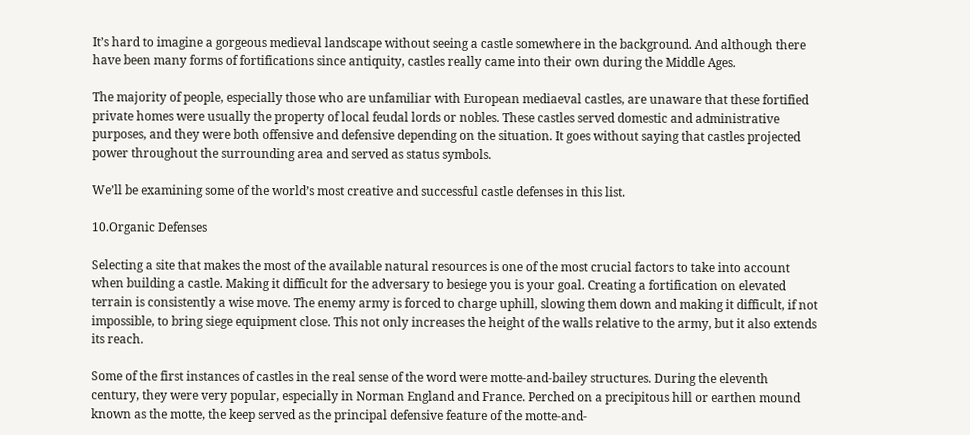It’s hard to imagine a gorgeous medieval landscape without seeing a castle somewhere in the background. And although there have been many forms of fortifications since antiquity, castles really came into their own during the Middle Ages.

The majority of people, especially those who are unfamiliar with European mediaeval castles, are unaware that these fortified private homes were usually the property of local feudal lords or nobles. These castles served domestic and administrative purposes, and they were both offensive and defensive depending on the situation. It goes without saying that castles projected power throughout the surrounding area and served as status symbols.

We’ll be examining some of the world’s most creative and successful castle defenses in this list.

10.Organic Defenses

Selecting a site that makes the most of the available natural resources is one of the most crucial factors to take into account when building a castle. Making it difficult for the adversary to besiege you is your goal. Creating a fortification on elevated terrain is consistently a wise move. The enemy army is forced to charge uphill, slowing them down and making it difficult, if not impossible, to bring siege equipment close. This not only increases the height of the walls relative to the army, but it also extends its reach.

Some of the first instances of castles in the real sense of the word were motte-and-bailey structures. During the eleventh century, they were very popular, especially in Norman England and France. Perched on a precipitous hill or earthen mound known as the motte, the keep served as the principal defensive feature of the motte-and-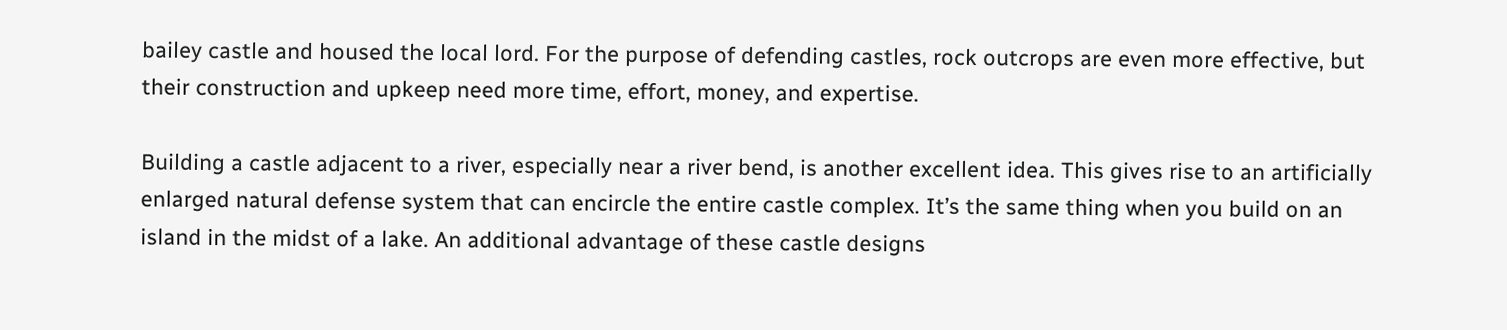bailey castle and housed the local lord. For the purpose of defending castles, rock outcrops are even more effective, but their construction and upkeep need more time, effort, money, and expertise.

Building a castle adjacent to a river, especially near a river bend, is another excellent idea. This gives rise to an artificially enlarged natural defense system that can encircle the entire castle complex. It’s the same thing when you build on an island in the midst of a lake. An additional advantage of these castle designs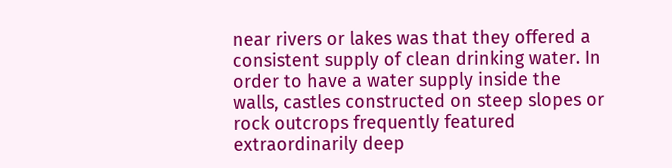near rivers or lakes was that they offered a consistent supply of clean drinking water. In order to have a water supply inside the walls, castles constructed on steep slopes or rock outcrops frequently featured extraordinarily deep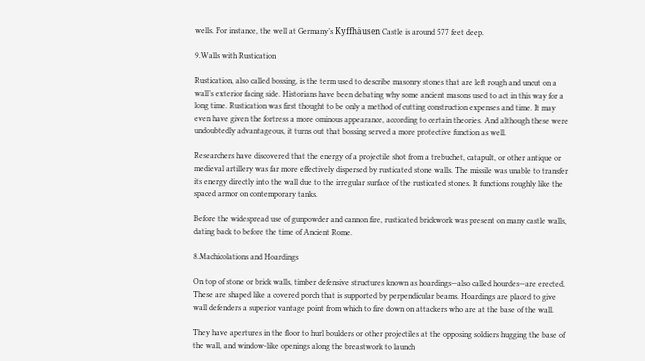wells. For instance, the well at Germany’s Kyffhäusen Castle is around 577 feet deep.

9.Walls with Rustication

Rustication, also called bossing, is the term used to describe masonry stones that are left rough and uncut on a wall’s exterior facing side. Historians have been debating why some ancient masons used to act in this way for a long time. Rustication was first thought to be only a method of cutting construction expenses and time. It may even have given the fortress a more ominous appearance, according to certain theories. And although these were undoubtedly advantageous, it turns out that bossing served a more protective function as well.

Researchers have discovered that the energy of a projectile shot from a trebuchet, catapult, or other antique or medieval artillery was far more effectively dispersed by rusticated stone walls. The missile was unable to transfer its energy directly into the wall due to the irregular surface of the rusticated stones. It functions roughly like the spaced armor on contemporary tanks.

Before the widespread use of gunpowder and cannon fire, rusticated brickwork was present on many castle walls, dating back to before the time of Ancient Rome.

8.Machicolations and Hoardings

On top of stone or brick walls, timber defensive structures known as hoardings—also called hourdes—are erected. These are shaped like a covered porch that is supported by perpendicular beams. Hoardings are placed to give wall defenders a superior vantage point from which to fire down on attackers who are at the base of the wall.

They have apertures in the floor to hurl boulders or other projectiles at the opposing soldiers hugging the base of the wall, and window-like openings along the breastwork to launch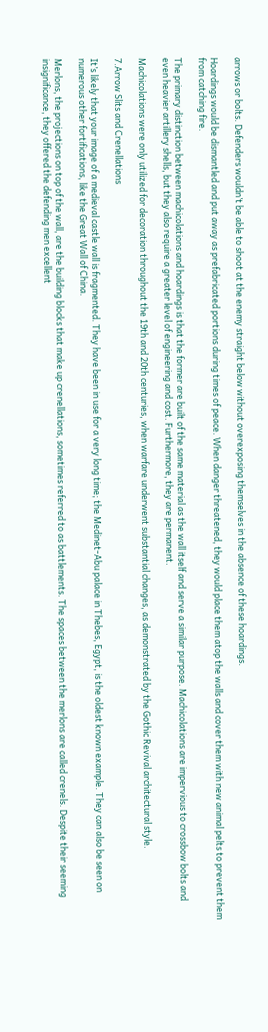arrows or bolts. Defenders wouldn’t be able to shoot at the enemy straight below without overexposing themselves in the absence of these hoardings.

Hoardings would be dismantled and put away as prefabricated portions during times of peace. When danger threatened, they would place them atop the walls and cover them with new animal pelts to prevent them from catching fire.

The primary distinction between machicolations and hoardings is that the former are built of the same material as the wall itself and serve a similar purpose. Machicolations are impervious to crossbow bolts and even heavier artillery shells, but they also require a greater level of engineering and cost. Furthermore, they are permanent.

Machicolations were only utilized for decoration throughout the 19th and 20th centuries, when warfare underwent substantial changes, as demonstrated by the Gothic Revival architectural style.

7.Arrow Slits and Crenellations

It’s likely that your image of a medieval castle wall is fragmented. They have been in use for a very long time; the Medinet-Abu palace in Thebes, Egypt, is the oldest known example. They can also be seen on numerous other fortifications, like the Great Wall of China.

Merlons, the projections on top of the wall, are the building blocks that make up crenellations, sometimes referred to as battlements. The spaces between the merlons are called crenels. Despite their seeming insignificance, they offered the defending men excellent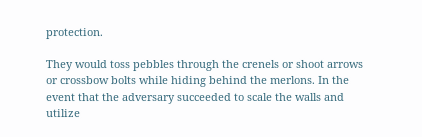protection.

They would toss pebbles through the crenels or shoot arrows or crossbow bolts while hiding behind the merlons. In the event that the adversary succeeded to scale the walls and utilize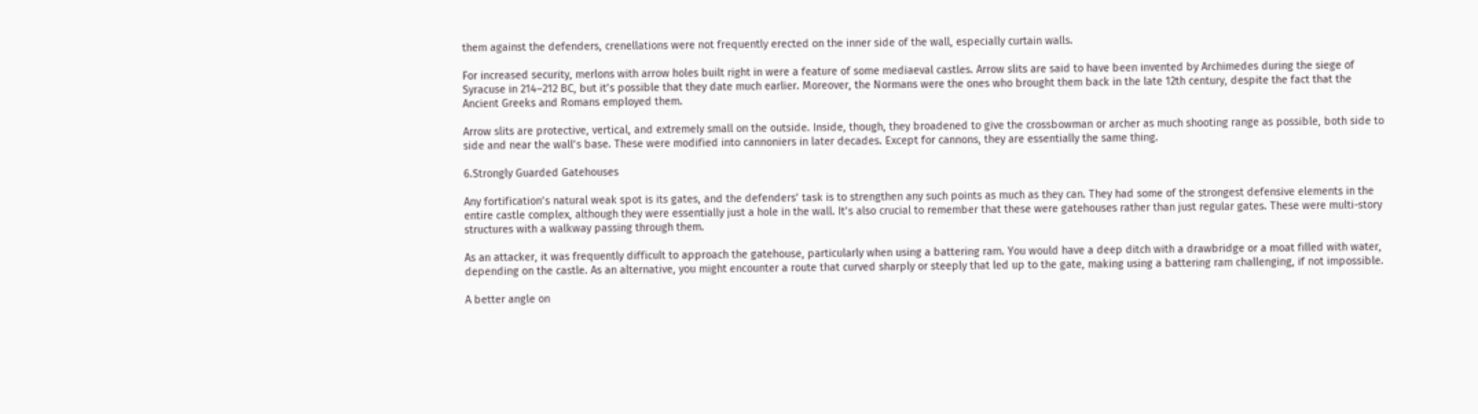them against the defenders, crenellations were not frequently erected on the inner side of the wall, especially curtain walls.

For increased security, merlons with arrow holes built right in were a feature of some mediaeval castles. Arrow slits are said to have been invented by Archimedes during the siege of Syracuse in 214–212 BC, but it’s possible that they date much earlier. Moreover, the Normans were the ones who brought them back in the late 12th century, despite the fact that the Ancient Greeks and Romans employed them.

Arrow slits are protective, vertical, and extremely small on the outside. Inside, though, they broadened to give the crossbowman or archer as much shooting range as possible, both side to side and near the wall’s base. These were modified into cannoniers in later decades. Except for cannons, they are essentially the same thing.

6.Strongly Guarded Gatehouses

Any fortification’s natural weak spot is its gates, and the defenders’ task is to strengthen any such points as much as they can. They had some of the strongest defensive elements in the entire castle complex, although they were essentially just a hole in the wall. It’s also crucial to remember that these were gatehouses rather than just regular gates. These were multi-story structures with a walkway passing through them.

As an attacker, it was frequently difficult to approach the gatehouse, particularly when using a battering ram. You would have a deep ditch with a drawbridge or a moat filled with water, depending on the castle. As an alternative, you might encounter a route that curved sharply or steeply that led up to the gate, making using a battering ram challenging, if not impossible.

A better angle on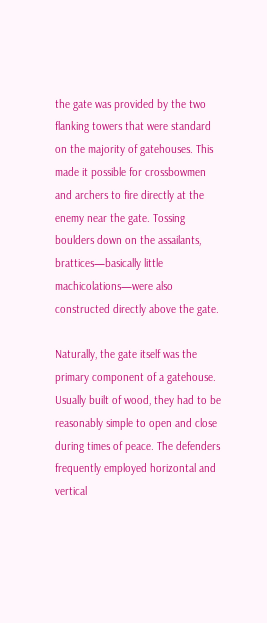the gate was provided by the two flanking towers that were standard on the majority of gatehouses. This made it possible for crossbowmen and archers to fire directly at the enemy near the gate. Tossing boulders down on the assailants, brattices—basically little machicolations—were also constructed directly above the gate.

Naturally, the gate itself was the primary component of a gatehouse. Usually built of wood, they had to be reasonably simple to open and close during times of peace. The defenders frequently employed horizontal and vertical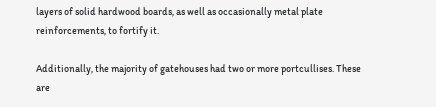layers of solid hardwood boards, as well as occasionally metal plate reinforcements, to fortify it.

Additionally, the majority of gatehouses had two or more portcullises. These are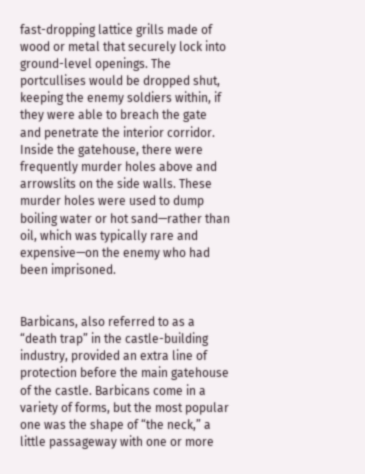fast-dropping lattice grills made of wood or metal that securely lock into ground-level openings. The portcullises would be dropped shut, keeping the enemy soldiers within, if they were able to breach the gate and penetrate the interior corridor. Inside the gatehouse, there were frequently murder holes above and arrowslits on the side walls. These murder holes were used to dump boiling water or hot sand—rather than oil, which was typically rare and expensive—on the enemy who had been imprisoned.


Barbicans, also referred to as a “death trap” in the castle-building industry, provided an extra line of protection before the main gatehouse of the castle. Barbicans come in a variety of forms, but the most popular one was the shape of “the neck,” a little passageway with one or more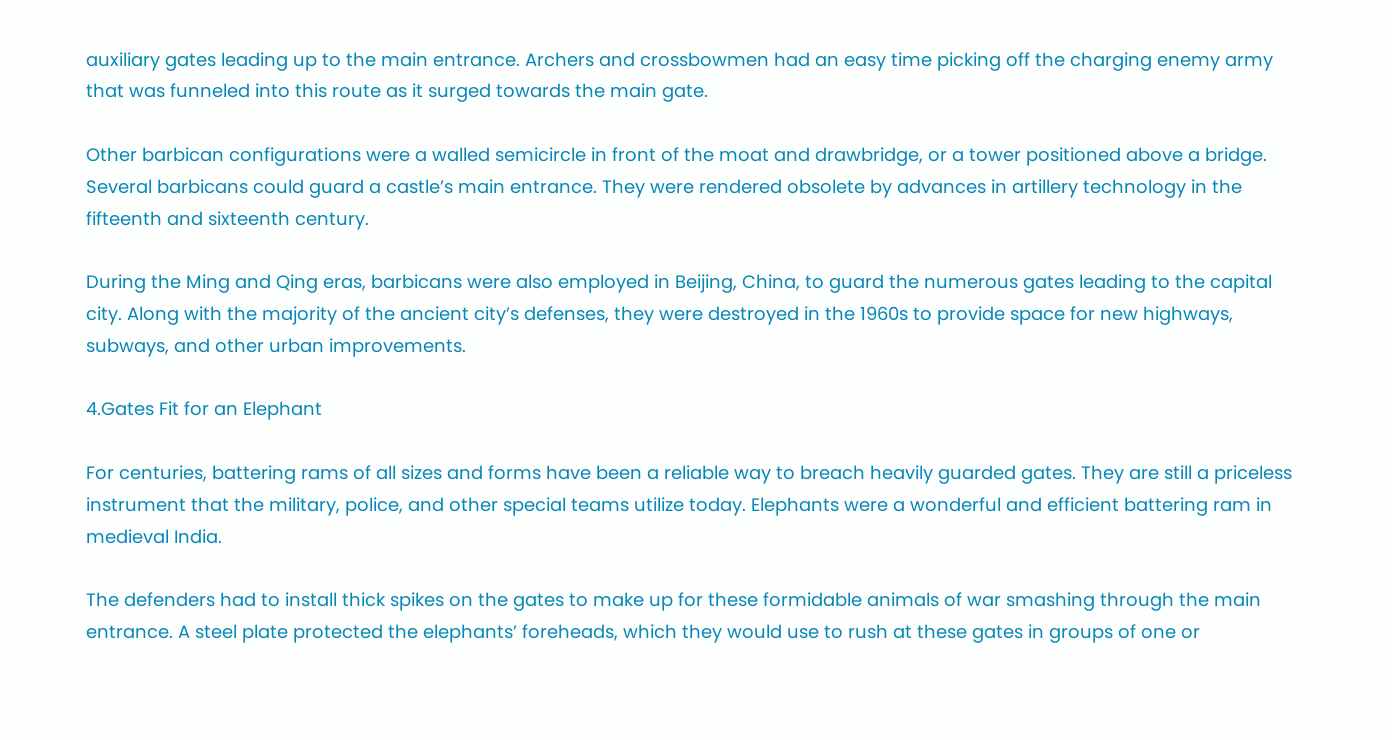auxiliary gates leading up to the main entrance. Archers and crossbowmen had an easy time picking off the charging enemy army that was funneled into this route as it surged towards the main gate.

Other barbican configurations were a walled semicircle in front of the moat and drawbridge, or a tower positioned above a bridge. Several barbicans could guard a castle’s main entrance. They were rendered obsolete by advances in artillery technology in the fifteenth and sixteenth century.

During the Ming and Qing eras, barbicans were also employed in Beijing, China, to guard the numerous gates leading to the capital city. Along with the majority of the ancient city’s defenses, they were destroyed in the 1960s to provide space for new highways, subways, and other urban improvements.

4.Gates Fit for an Elephant

For centuries, battering rams of all sizes and forms have been a reliable way to breach heavily guarded gates. They are still a priceless instrument that the military, police, and other special teams utilize today. Elephants were a wonderful and efficient battering ram in medieval India.

The defenders had to install thick spikes on the gates to make up for these formidable animals of war smashing through the main entrance. A steel plate protected the elephants’ foreheads, which they would use to rush at these gates in groups of one or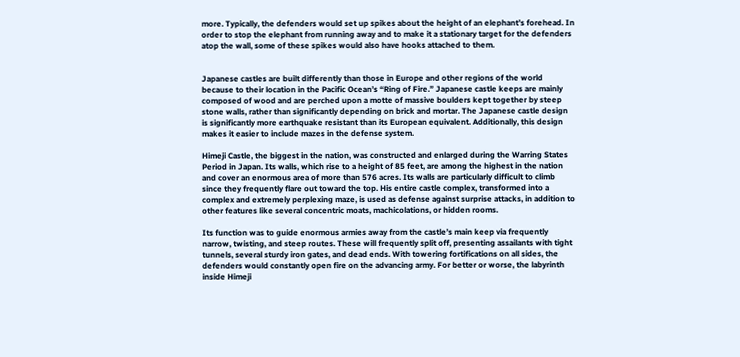more. Typically, the defenders would set up spikes about the height of an elephant’s forehead. In order to stop the elephant from running away and to make it a stationary target for the defenders atop the wall, some of these spikes would also have hooks attached to them.


Japanese castles are built differently than those in Europe and other regions of the world because to their location in the Pacific Ocean’s “Ring of Fire.” Japanese castle keeps are mainly composed of wood and are perched upon a motte of massive boulders kept together by steep stone walls, rather than significantly depending on brick and mortar. The Japanese castle design is significantly more earthquake resistant than its European equivalent. Additionally, this design makes it easier to include mazes in the defense system.

Himeji Castle, the biggest in the nation, was constructed and enlarged during the Warring States Period in Japan. Its walls, which rise to a height of 85 feet, are among the highest in the nation and cover an enormous area of more than 576 acres. Its walls are particularly difficult to climb since they frequently flare out toward the top. His entire castle complex, transformed into a complex and extremely perplexing maze, is used as defense against surprise attacks, in addition to other features like several concentric moats, machicolations, or hidden rooms.

Its function was to guide enormous armies away from the castle’s main keep via frequently narrow, twisting, and steep routes. These will frequently split off, presenting assailants with tight tunnels, several sturdy iron gates, and dead ends. With towering fortifications on all sides, the defenders would constantly open fire on the advancing army. For better or worse, the labyrinth inside Himeji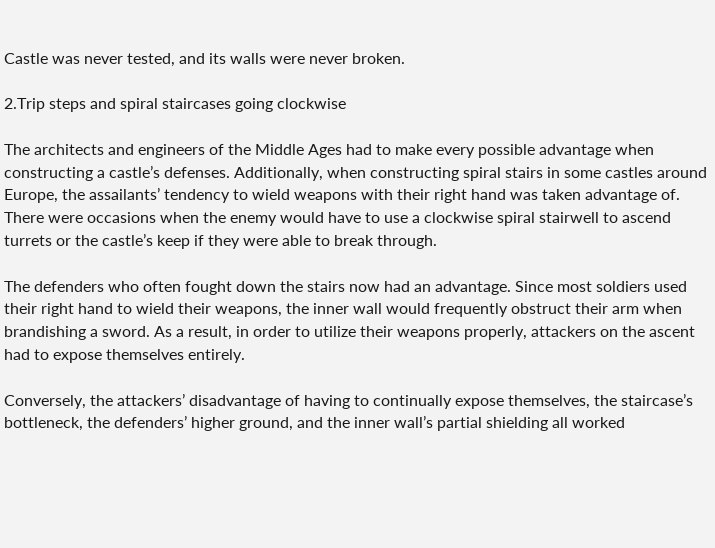Castle was never tested, and its walls were never broken.

2.Trip steps and spiral staircases going clockwise

The architects and engineers of the Middle Ages had to make every possible advantage when constructing a castle’s defenses. Additionally, when constructing spiral stairs in some castles around Europe, the assailants’ tendency to wield weapons with their right hand was taken advantage of. There were occasions when the enemy would have to use a clockwise spiral stairwell to ascend turrets or the castle’s keep if they were able to break through.

The defenders who often fought down the stairs now had an advantage. Since most soldiers used their right hand to wield their weapons, the inner wall would frequently obstruct their arm when brandishing a sword. As a result, in order to utilize their weapons properly, attackers on the ascent had to expose themselves entirely.

Conversely, the attackers’ disadvantage of having to continually expose themselves, the staircase’s bottleneck, the defenders’ higher ground, and the inner wall’s partial shielding all worked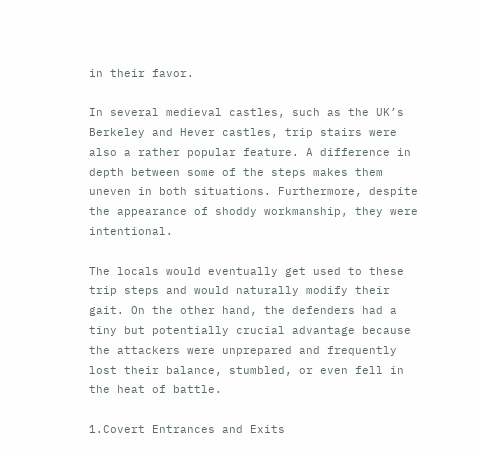in their favor.

In several medieval castles, such as the UK’s Berkeley and Hever castles, trip stairs were also a rather popular feature. A difference in depth between some of the steps makes them uneven in both situations. Furthermore, despite the appearance of shoddy workmanship, they were intentional.

The locals would eventually get used to these trip steps and would naturally modify their gait. On the other hand, the defenders had a tiny but potentially crucial advantage because the attackers were unprepared and frequently lost their balance, stumbled, or even fell in the heat of battle.

1.Covert Entrances and Exits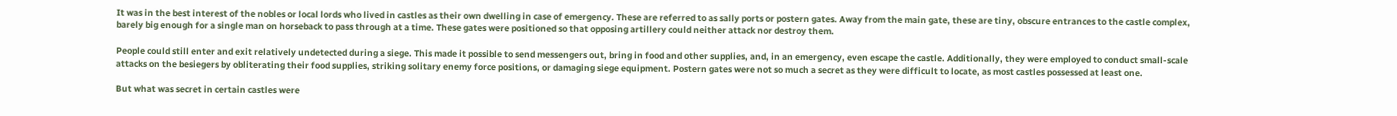It was in the best interest of the nobles or local lords who lived in castles as their own dwelling in case of emergency. These are referred to as sally ports or postern gates. Away from the main gate, these are tiny, obscure entrances to the castle complex, barely big enough for a single man on horseback to pass through at a time. These gates were positioned so that opposing artillery could neither attack nor destroy them.

People could still enter and exit relatively undetected during a siege. This made it possible to send messengers out, bring in food and other supplies, and, in an emergency, even escape the castle. Additionally, they were employed to conduct small-scale attacks on the besiegers by obliterating their food supplies, striking solitary enemy force positions, or damaging siege equipment. Postern gates were not so much a secret as they were difficult to locate, as most castles possessed at least one.

But what was secret in certain castles were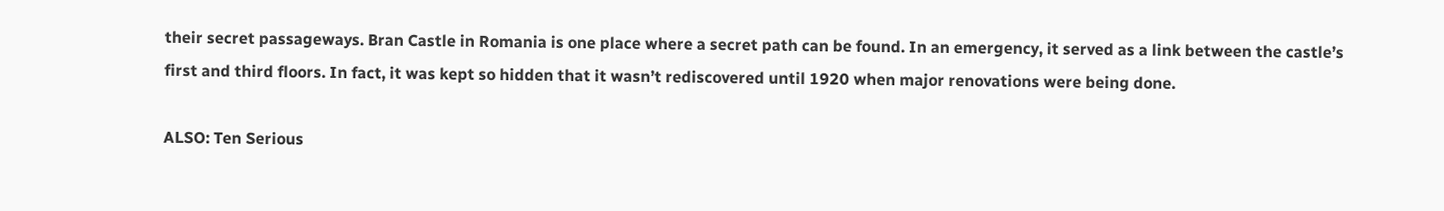their secret passageways. Bran Castle in Romania is one place where a secret path can be found. In an emergency, it served as a link between the castle’s first and third floors. In fact, it was kept so hidden that it wasn’t rediscovered until 1920 when major renovations were being done.

ALSO: Ten Serious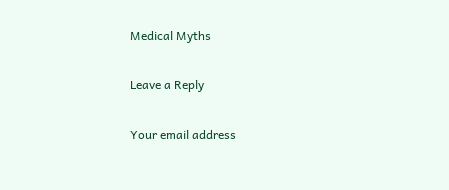Medical Myths

Leave a Reply

Your email address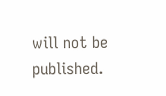will not be published.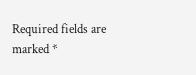Required fields are marked *